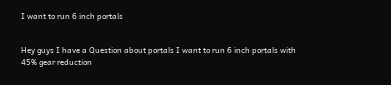I want to run 6 inch portals


Hey guys I have a Question about portals I want to run 6 inch portals with 45% gear reduction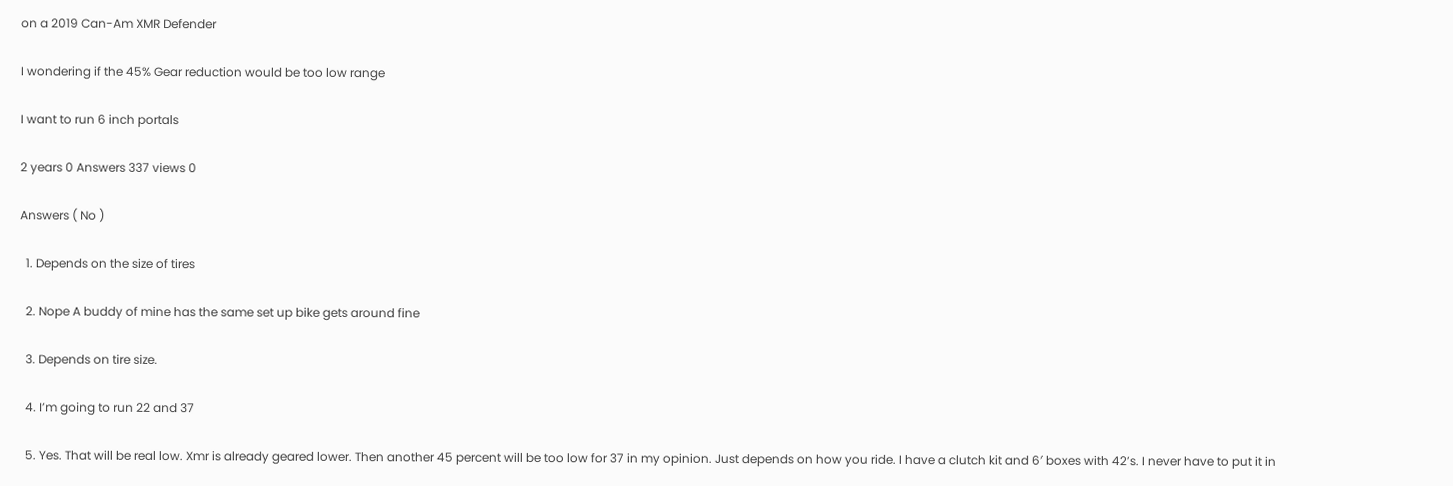on a 2019 Can-Am XMR Defender

I wondering if the 45% Gear reduction would be too low range

I want to run 6 inch portals

2 years 0 Answers 337 views 0

Answers ( No )

  1. Depends on the size of tires

  2. Nope A buddy of mine has the same set up bike gets around fine

  3. Depends on tire size.

  4. I’m going to run 22 and 37

  5. Yes. That will be real low. Xmr is already geared lower. Then another 45 percent will be too low for 37 in my opinion. Just depends on how you ride. I have a clutch kit and 6′ boxes with 42’s. I never have to put it in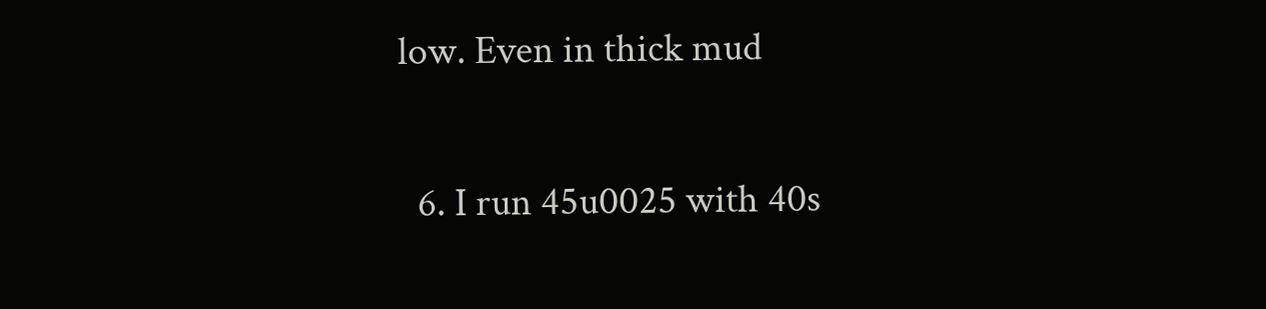low. Even in thick mud

  6. I run 45u0025 with 40s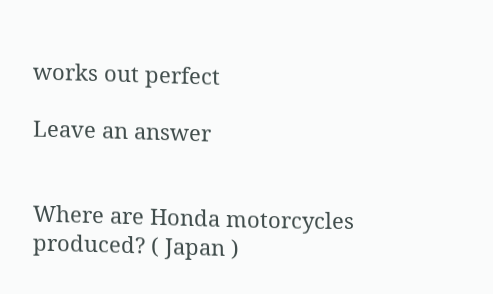works out perfect

Leave an answer


Where are Honda motorcycles produced? ( Japan )